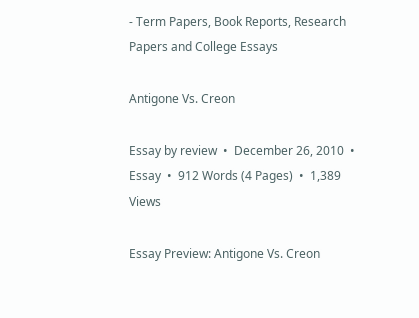- Term Papers, Book Reports, Research Papers and College Essays

Antigone Vs. Creon

Essay by review  •  December 26, 2010  •  Essay  •  912 Words (4 Pages)  •  1,389 Views

Essay Preview: Antigone Vs. Creon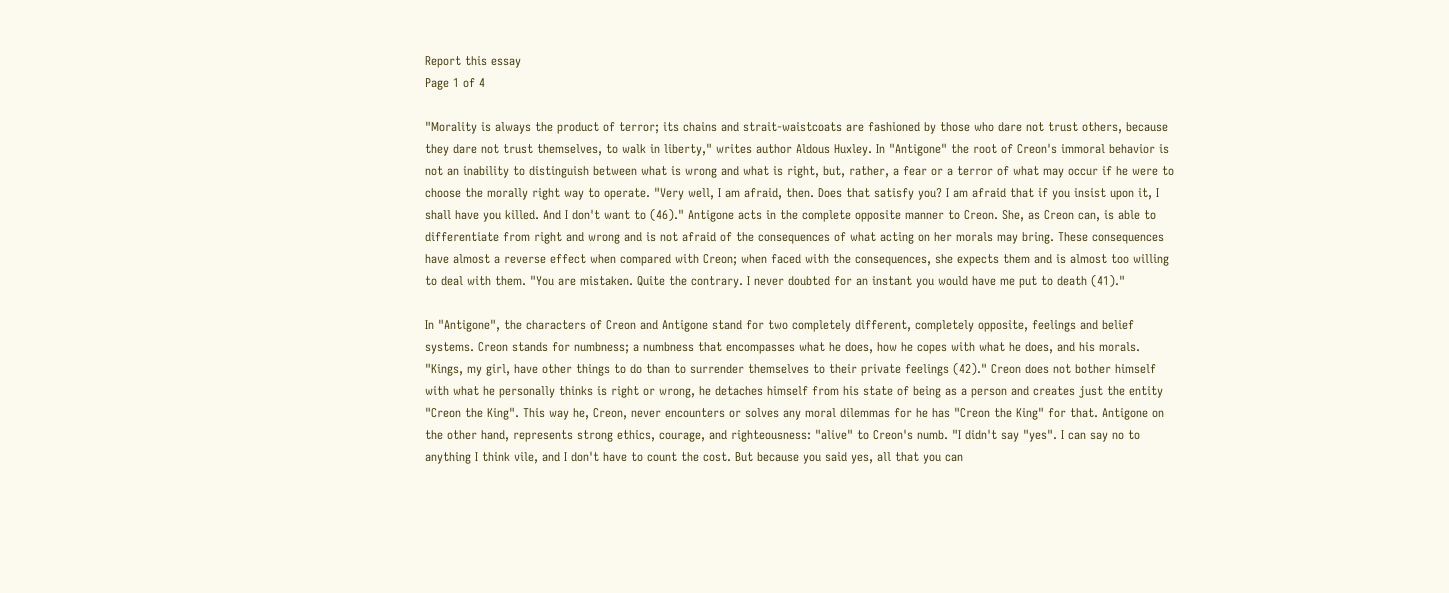Report this essay
Page 1 of 4

"Morality is always the product of terror; its chains and strait-waistcoats are fashioned by those who dare not trust others, because they dare not trust themselves, to walk in liberty," writes author Aldous Huxley. In "Antigone" the root of Creon's immoral behavior is not an inability to distinguish between what is wrong and what is right, but, rather, a fear or a terror of what may occur if he were to choose the morally right way to operate. "Very well, I am afraid, then. Does that satisfy you? I am afraid that if you insist upon it, I shall have you killed. And I don't want to (46)." Antigone acts in the complete opposite manner to Creon. She, as Creon can, is able to differentiate from right and wrong and is not afraid of the consequences of what acting on her morals may bring. These consequences have almost a reverse effect when compared with Creon; when faced with the consequences, she expects them and is almost too willing to deal with them. "You are mistaken. Quite the contrary. I never doubted for an instant you would have me put to death (41)."

In "Antigone", the characters of Creon and Antigone stand for two completely different, completely opposite, feelings and belief systems. Creon stands for numbness; a numbness that encompasses what he does, how he copes with what he does, and his morals. "Kings, my girl, have other things to do than to surrender themselves to their private feelings (42)." Creon does not bother himself with what he personally thinks is right or wrong, he detaches himself from his state of being as a person and creates just the entity "Creon the King". This way he, Creon, never encounters or solves any moral dilemmas for he has "Creon the King" for that. Antigone on the other hand, represents strong ethics, courage, and righteousness: "alive" to Creon's numb. "I didn't say "yes". I can say no to anything I think vile, and I don't have to count the cost. But because you said yes, all that you can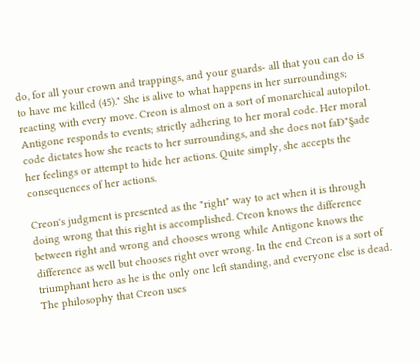do, for all your crown and trappings, and your guards- all that you can do is to have me killed (45)." She is alive to what happens in her surroundings; reacting with every move. Creon is almost on a sort of monarchical autopilot. Antigone responds to events; strictly adhering to her moral code. Her moral code dictates how she reacts to her surroundings, and she does not faÐ"§ade her feelings or attempt to hide her actions. Quite simply, she accepts the consequences of her actions.

Creon's judgment is presented as the "right" way to act when it is through doing wrong that this right is accomplished. Creon knows the difference between right and wrong and chooses wrong while Antigone knows the difference as well but chooses right over wrong. In the end Creon is a sort of triumphant hero as he is the only one left standing, and everyone else is dead. The philosophy that Creon uses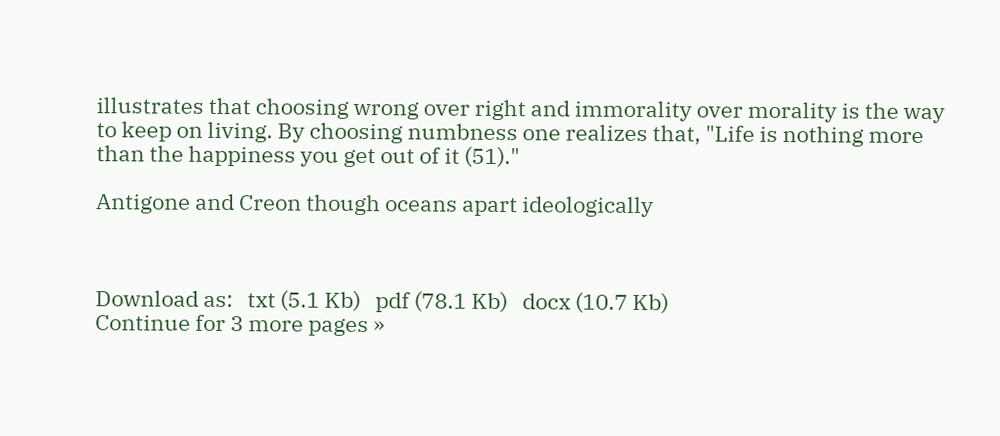illustrates that choosing wrong over right and immorality over morality is the way to keep on living. By choosing numbness one realizes that, "Life is nothing more than the happiness you get out of it (51)."

Antigone and Creon though oceans apart ideologically



Download as:   txt (5.1 Kb)   pdf (78.1 Kb)   docx (10.7 Kb)
Continue for 3 more pages »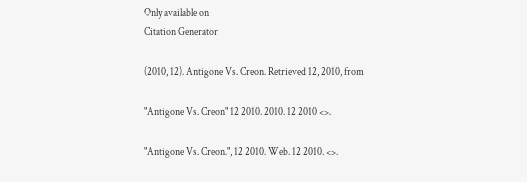Only available on
Citation Generator

(2010, 12). Antigone Vs. Creon. Retrieved 12, 2010, from

"Antigone Vs. Creon" 12 2010. 2010. 12 2010 <>.

"Antigone Vs. Creon.", 12 2010. Web. 12 2010. <>.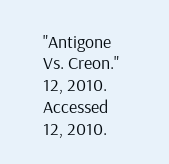"Antigone Vs. Creon." 12, 2010. Accessed 12, 2010.